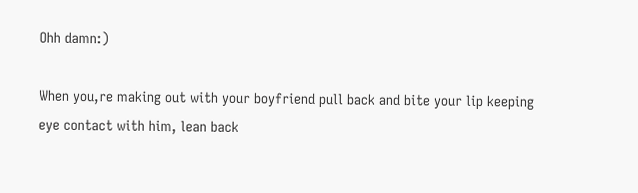Ohh damn:)

When you,re making out with your boyfriend pull back and bite your lip keeping eye contact with him, lean back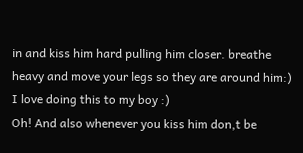in and kiss him hard pulling him closer. breathe heavy and move your legs so they are around him:)
I love doing this to my boy :)
Oh! And also whenever you kiss him don,t be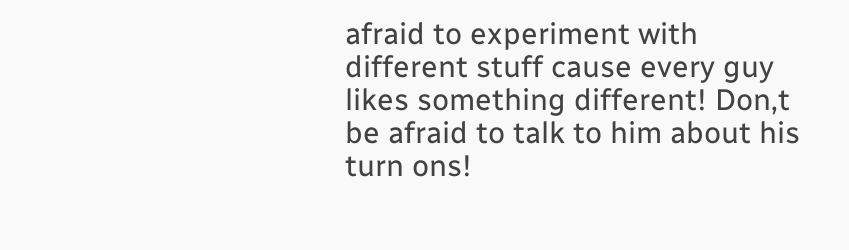afraid to experiment with different stuff cause every guy likes something different! Don,t be afraid to talk to him about his turn ons!